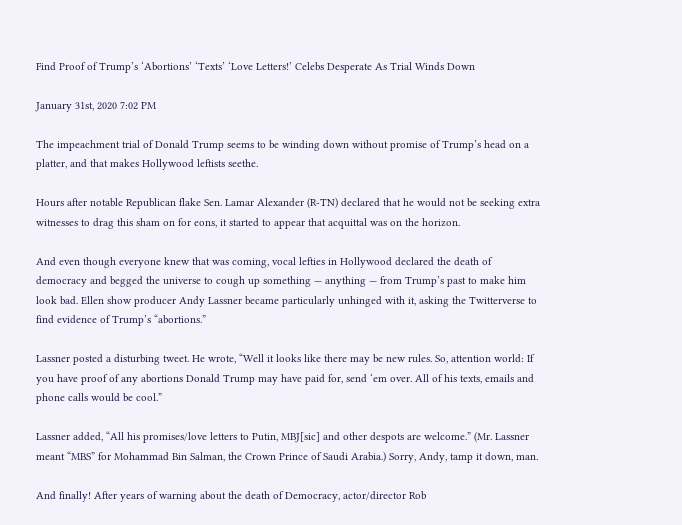Find Proof of Trump’s ‘Abortions’ ‘Texts’ ‘Love Letters!’ Celebs Desperate As Trial Winds Down

January 31st, 2020 7:02 PM

The impeachment trial of Donald Trump seems to be winding down without promise of Trump’s head on a platter, and that makes Hollywood leftists seethe.

Hours after notable Republican flake Sen. Lamar Alexander (R-TN) declared that he would not be seeking extra witnesses to drag this sham on for eons, it started to appear that acquittal was on the horizon.

And even though everyone knew that was coming, vocal lefties in Hollywood declared the death of democracy and begged the universe to cough up something — anything — from Trump’s past to make him look bad. Ellen show producer Andy Lassner became particularly unhinged with it, asking the Twitterverse to find evidence of Trump’s “abortions.”

Lassner posted a disturbing tweet. He wrote, “Well it looks like there may be new rules. So, attention world: If you have proof of any abortions Donald Trump may have paid for, send ‘em over. All of his texts, emails and phone calls would be cool.”

Lassner added, “All his promises/love letters to Putin, MBJ[sic] and other despots are welcome.” (Mr. Lassner meant “MBS” for Mohammad Bin Salman, the Crown Prince of Saudi Arabia.) Sorry, Andy, tamp it down, man.

And finally! After years of warning about the death of Democracy, actor/director Rob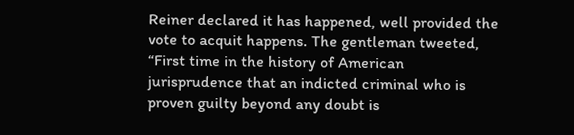Reiner declared it has happened, well provided the vote to acquit happens. The gentleman tweeted, “First time in the history of American jurisprudence that an indicted criminal who is proven guilty beyond any doubt is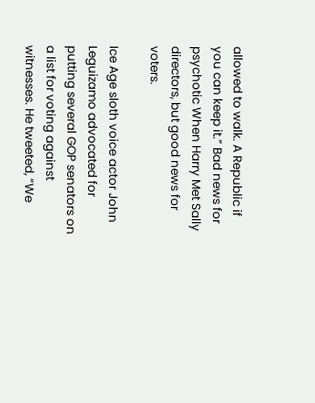allowed to walk. A Republic if you can keep it.” Bad news for psychotic When Harry Met Sally directors, but good news for voters.

Ice Age sloth voice actor John Leguizamo advocated for putting several GOP senators on a list for voting against witnesses. He tweeted, “We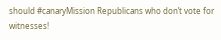should #canaryMission Republicans who don’t vote for witnesses!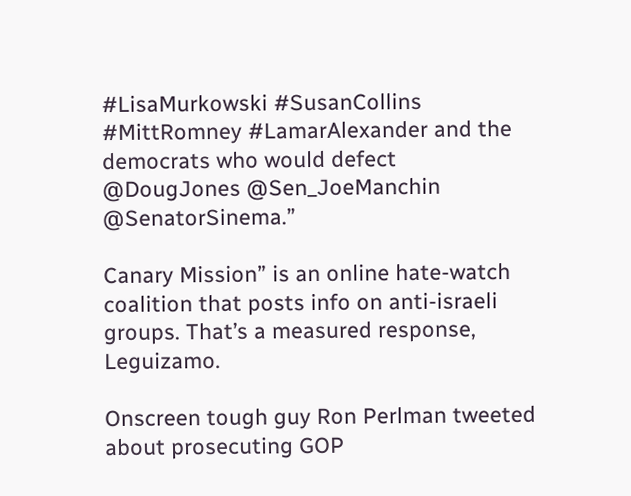#LisaMurkowski #SusanCollins #MittRomney #LamarAlexander and the democrats who would defect @DougJones @Sen_JoeManchin @SenatorSinema.”

Canary Mission” is an online hate-watch coalition that posts info on anti-israeli groups. That’s a measured response, Leguizamo.

Onscreen tough guy Ron Perlman tweeted about prosecuting GOP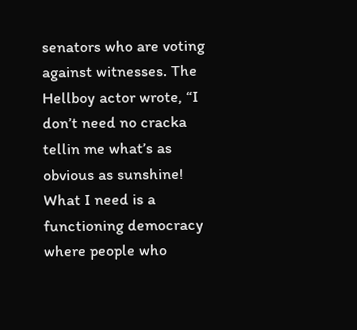senators who are voting against witnesses. The Hellboy actor wrote, “I don’t need no cracka tellin me what’s as obvious as sunshine! What I need is a functioning democracy where people who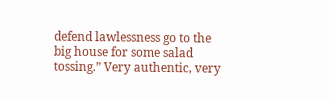defend lawlessness go to the big house for some salad tossing.” Very authentic, very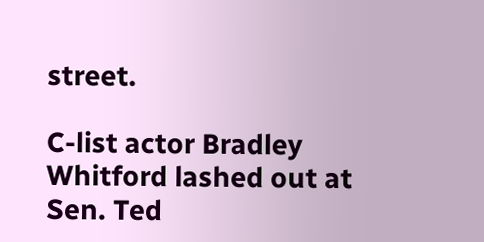street.

C-list actor Bradley Whitford lashed out at Sen. Ted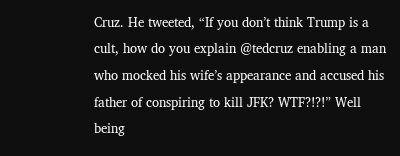Cruz. He tweeted, “If you don’t think Trump is a cult, how do you explain @tedcruz enabling a man who mocked his wife’s appearance and accused his father of conspiring to kill JFK? WTF?!?!” Well being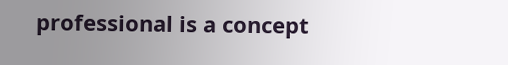professional is a concept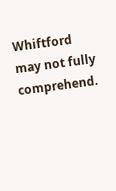Whiftford may not fully comprehend.